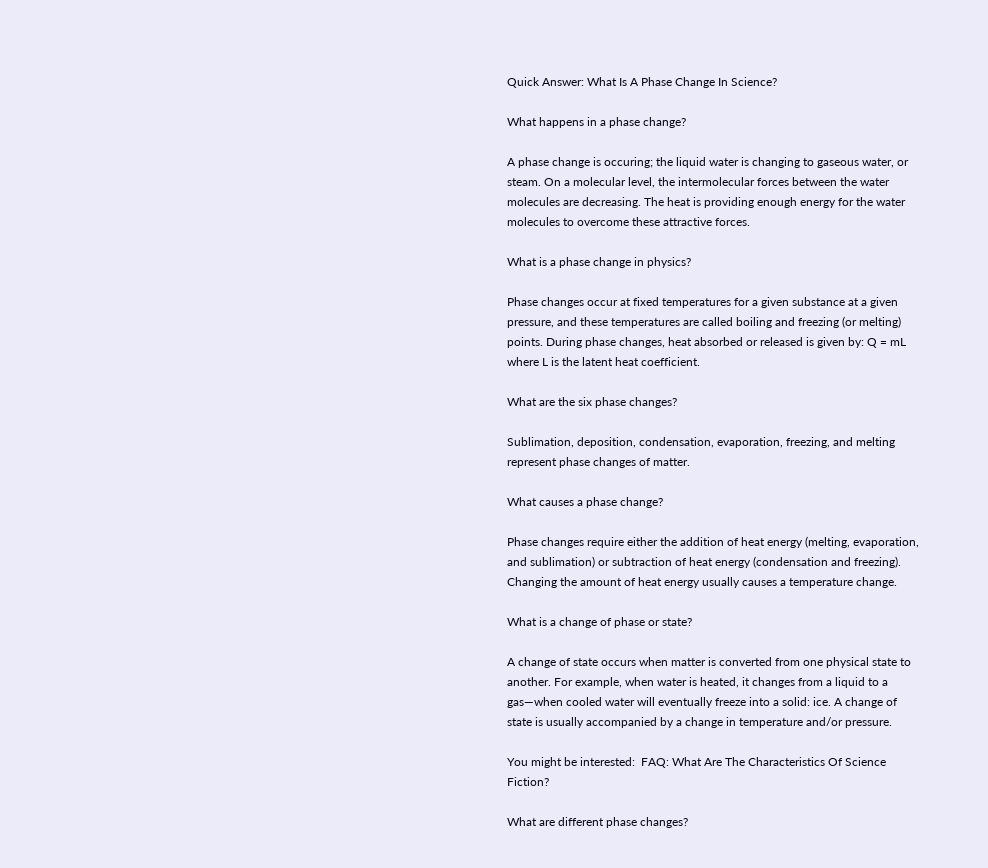Quick Answer: What Is A Phase Change In Science?

What happens in a phase change?

A phase change is occuring; the liquid water is changing to gaseous water, or steam. On a molecular level, the intermolecular forces between the water molecules are decreasing. The heat is providing enough energy for the water molecules to overcome these attractive forces.

What is a phase change in physics?

Phase changes occur at fixed temperatures for a given substance at a given pressure, and these temperatures are called boiling and freezing (or melting) points. During phase changes, heat absorbed or released is given by: Q = mL where L is the latent heat coefficient.

What are the six phase changes?

Sublimation, deposition, condensation, evaporation, freezing, and melting represent phase changes of matter.

What causes a phase change?

Phase changes require either the addition of heat energy (melting, evaporation, and sublimation) or subtraction of heat energy (condensation and freezing). Changing the amount of heat energy usually causes a temperature change.

What is a change of phase or state?

A change of state occurs when matter is converted from one physical state to another. For example, when water is heated, it changes from a liquid to a gas—when cooled water will eventually freeze into a solid: ice. A change of state is usually accompanied by a change in temperature and/or pressure.

You might be interested:  FAQ: What Are The Characteristics Of Science Fiction?

What are different phase changes?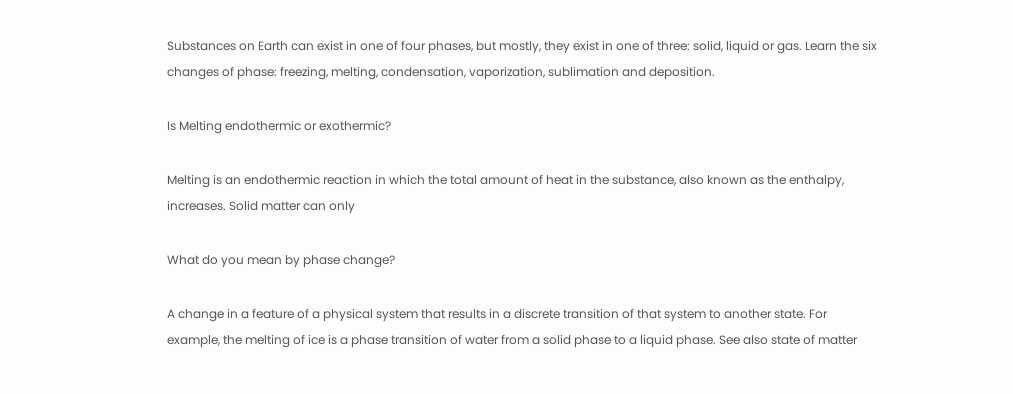Substances on Earth can exist in one of four phases, but mostly, they exist in one of three: solid, liquid or gas. Learn the six changes of phase: freezing, melting, condensation, vaporization, sublimation and deposition.

Is Melting endothermic or exothermic?

Melting is an endothermic reaction in which the total amount of heat in the substance, also known as the enthalpy, increases. Solid matter can only

What do you mean by phase change?

A change in a feature of a physical system that results in a discrete transition of that system to another state. For example, the melting of ice is a phase transition of water from a solid phase to a liquid phase. See also state of matter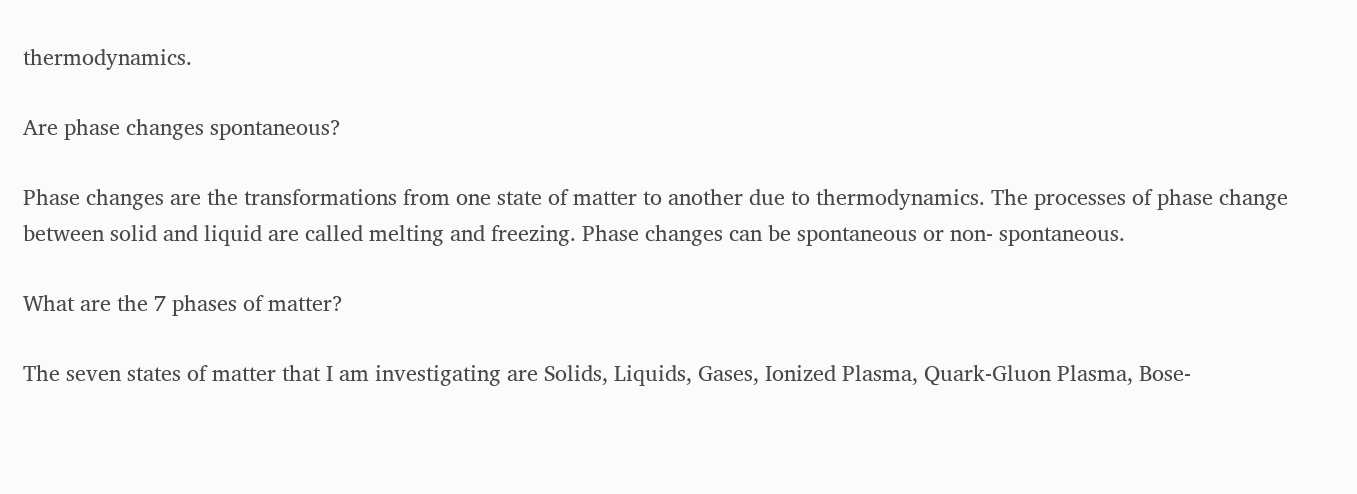thermodynamics.

Are phase changes spontaneous?

Phase changes are the transformations from one state of matter to another due to thermodynamics. The processes of phase change between solid and liquid are called melting and freezing. Phase changes can be spontaneous or non- spontaneous.

What are the 7 phases of matter?

The seven states of matter that I am investigating are Solids, Liquids, Gases, Ionized Plasma, Quark-Gluon Plasma, Bose-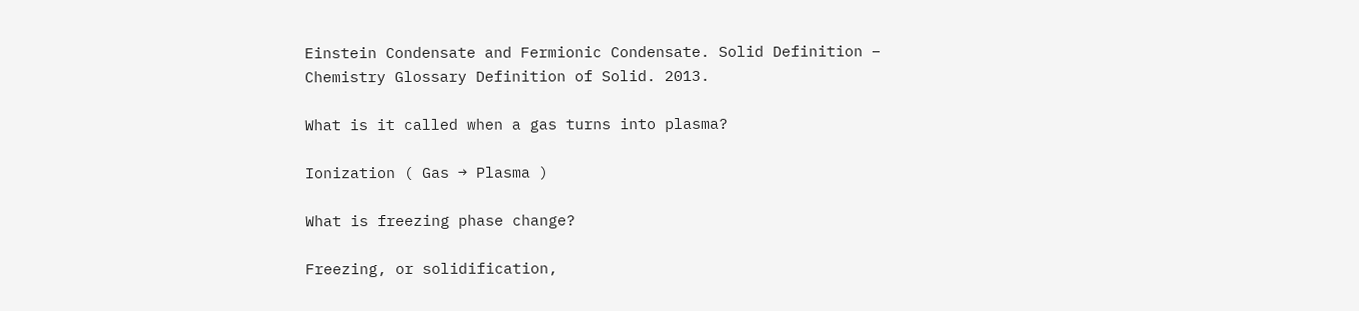Einstein Condensate and Fermionic Condensate. Solid Definition – Chemistry Glossary Definition of Solid. 2013.

What is it called when a gas turns into plasma?

Ionization ( Gas → Plasma )

What is freezing phase change?

Freezing, or solidification,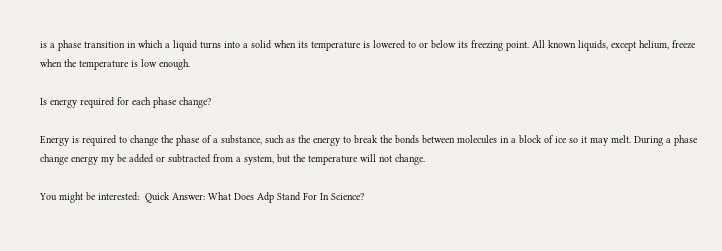is a phase transition in which a liquid turns into a solid when its temperature is lowered to or below its freezing point. All known liquids, except helium, freeze when the temperature is low enough.

Is energy required for each phase change?

Energy is required to change the phase of a substance, such as the energy to break the bonds between molecules in a block of ice so it may melt. During a phase change energy my be added or subtracted from a system, but the temperature will not change.

You might be interested:  Quick Answer: What Does Adp Stand For In Science?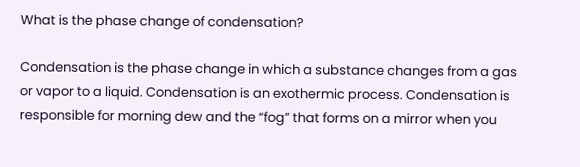What is the phase change of condensation?

Condensation is the phase change in which a substance changes from a gas or vapor to a liquid. Condensation is an exothermic process. Condensation is responsible for morning dew and the “fog” that forms on a mirror when you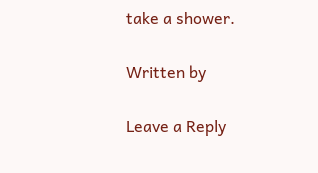take a shower.

Written by

Leave a Reply